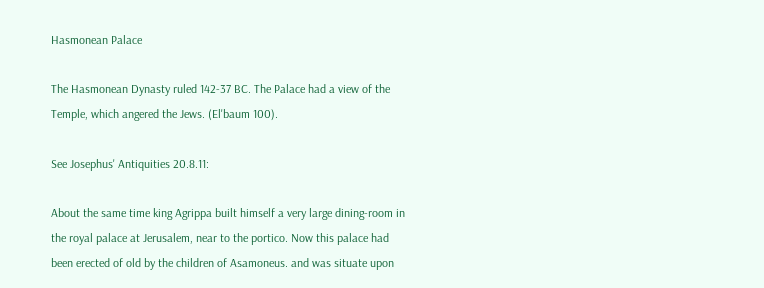Hasmonean Palace

The Hasmonean Dynasty ruled 142-37 BC. The Palace had a view of the Temple, which angered the Jews. (El'baum 100).

See Josephus' Antiquities 20.8.11:

About the same time king Agrippa built himself a very large dining-room in the royal palace at Jerusalem, near to the portico. Now this palace had been erected of old by the children of Asamoneus. and was situate upon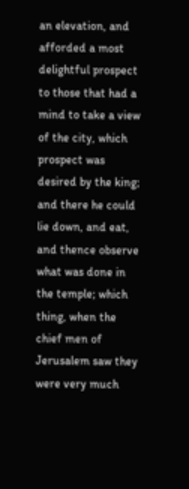an elevation, and afforded a most delightful prospect to those that had a mind to take a view of the city, which prospect was desired by the king; and there he could lie down, and eat, and thence observe what was done in the temple; which thing, when the chief men of Jerusalem saw they were very much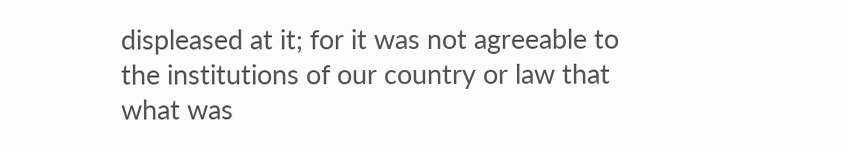displeased at it; for it was not agreeable to the institutions of our country or law that what was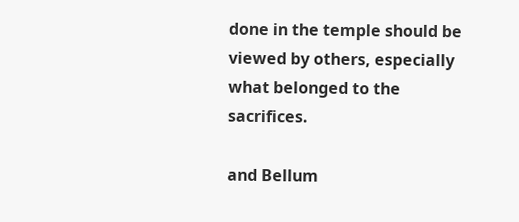done in the temple should be viewed by others, especially what belonged to the sacrifices.

and Bellum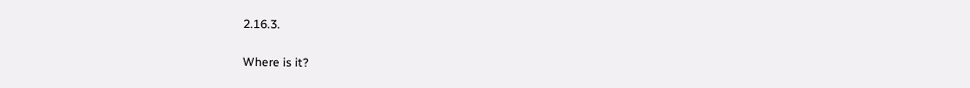2.16.3.

Where is it?